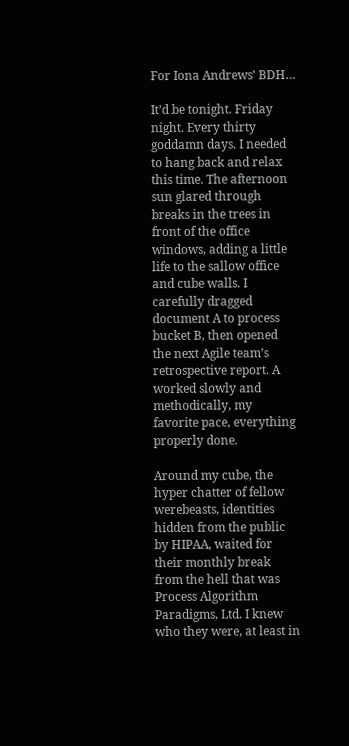For Iona Andrews’ BDH…

It’d be tonight. Friday night. Every thirty goddamn days. I needed to hang back and relax this time. The afternoon sun glared through breaks in the trees in front of the office windows, adding a little life to the sallow office and cube walls. I carefully dragged document A to process bucket B, then opened the next Agile team’s retrospective report. A worked slowly and methodically, my favorite pace, everything properly done.

Around my cube, the hyper chatter of fellow werebeasts, identities hidden from the public by HIPAA, waited for their monthly break from the hell that was Process Algorithm Paradigms, Ltd. I knew who they were, at least in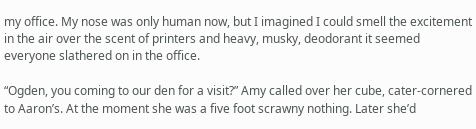my office. My nose was only human now, but I imagined I could smell the excitement in the air over the scent of printers and heavy, musky, deodorant it seemed everyone slathered on in the office.

“Ogden, you coming to our den for a visit?” Amy called over her cube, cater-cornered to Aaron’s. At the moment she was a five foot scrawny nothing. Later she’d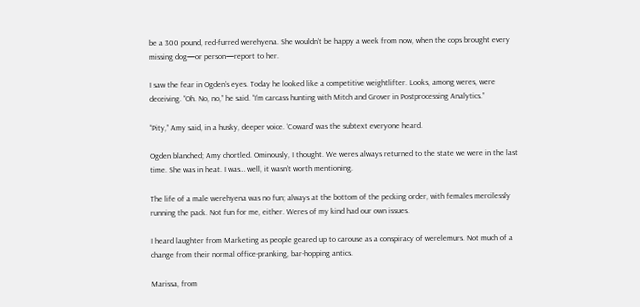be a 300 pound, red-furred werehyena. She wouldn’t be happy a week from now, when the cops brought every missing dog—or person—report to her.

I saw the fear in Ogden’s eyes. Today he looked like a competitive weightlifter. Looks, among weres, were deceiving. “Oh. No, no,” he said. “I’m carcass hunting with Mitch and Grover in Postprocessing Analytics.”

“Pity,” Amy said, in a husky, deeper voice. ‘Coward’ was the subtext everyone heard.

Ogden blanched; Amy chortled. Ominously, I thought. We weres always returned to the state we were in the last time. She was in heat. I was… well, it wasn’t worth mentioning.

The life of a male werehyena was no fun; always at the bottom of the pecking order, with females mercilessly running the pack. Not fun for me, either. Weres of my kind had our own issues.

I heard laughter from Marketing as people geared up to carouse as a conspiracy of werelemurs. Not much of a change from their normal office-pranking, bar-hopping antics.

Marissa, from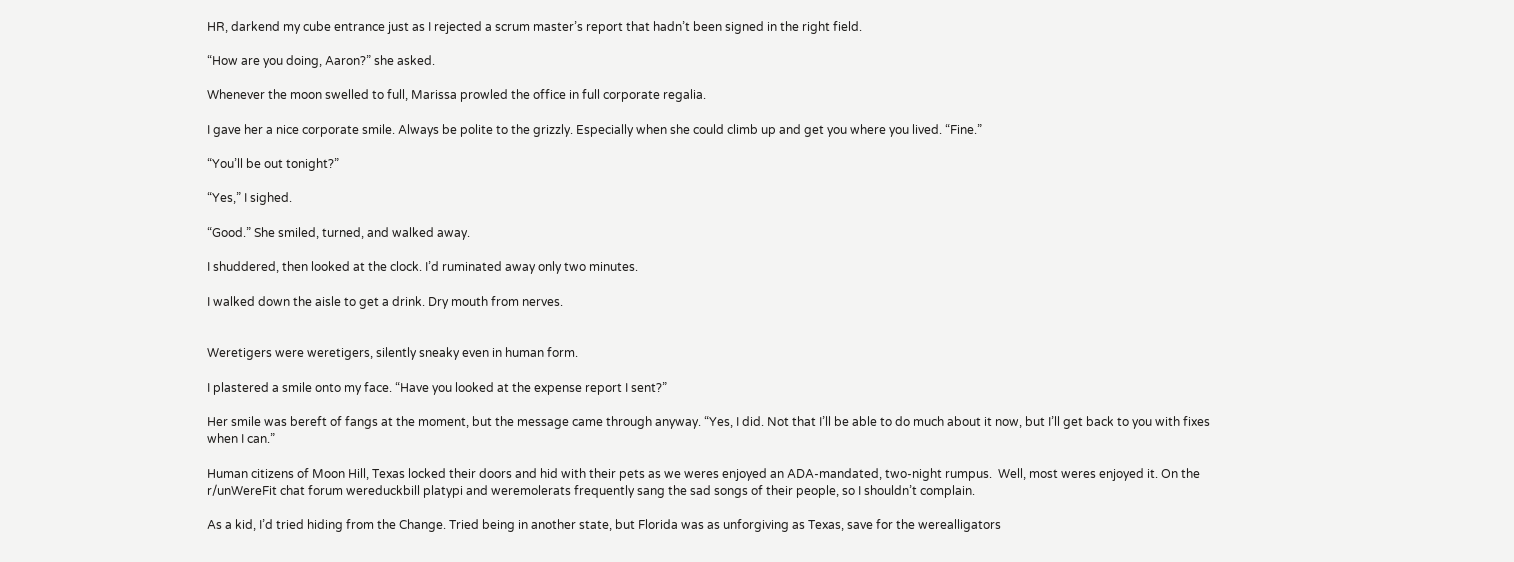HR, darkend my cube entrance just as I rejected a scrum master’s report that hadn’t been signed in the right field.

“How are you doing, Aaron?” she asked.

Whenever the moon swelled to full, Marissa prowled the office in full corporate regalia.

I gave her a nice corporate smile. Always be polite to the grizzly. Especially when she could climb up and get you where you lived. “Fine.”

“You’ll be out tonight?”

“Yes,” I sighed.

“Good.” She smiled, turned, and walked away.

I shuddered, then looked at the clock. I’d ruminated away only two minutes.

I walked down the aisle to get a drink. Dry mouth from nerves.


Weretigers were weretigers, silently sneaky even in human form.

I plastered a smile onto my face. “Have you looked at the expense report I sent?”

Her smile was bereft of fangs at the moment, but the message came through anyway. “Yes, I did. Not that I’ll be able to do much about it now, but I’ll get back to you with fixes when I can.”

Human citizens of Moon Hill, Texas locked their doors and hid with their pets as we weres enjoyed an ADA-mandated, two-night rumpus.  Well, most weres enjoyed it. On the r/unWereFit chat forum wereduckbill platypi and weremolerats frequently sang the sad songs of their people, so I shouldn’t complain.

As a kid, I’d tried hiding from the Change. Tried being in another state, but Florida was as unforgiving as Texas, save for the werealligators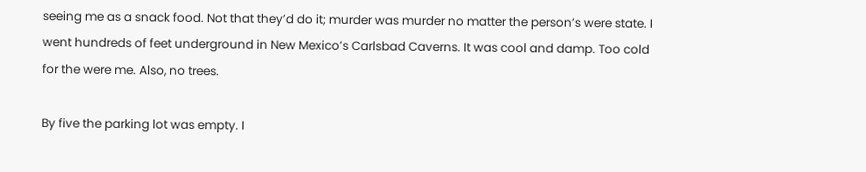seeing me as a snack food. Not that they’d do it; murder was murder no matter the person’s were state. I went hundreds of feet underground in New Mexico’s Carlsbad Caverns. It was cool and damp. Too cold for the were me. Also, no trees.

By five the parking lot was empty. I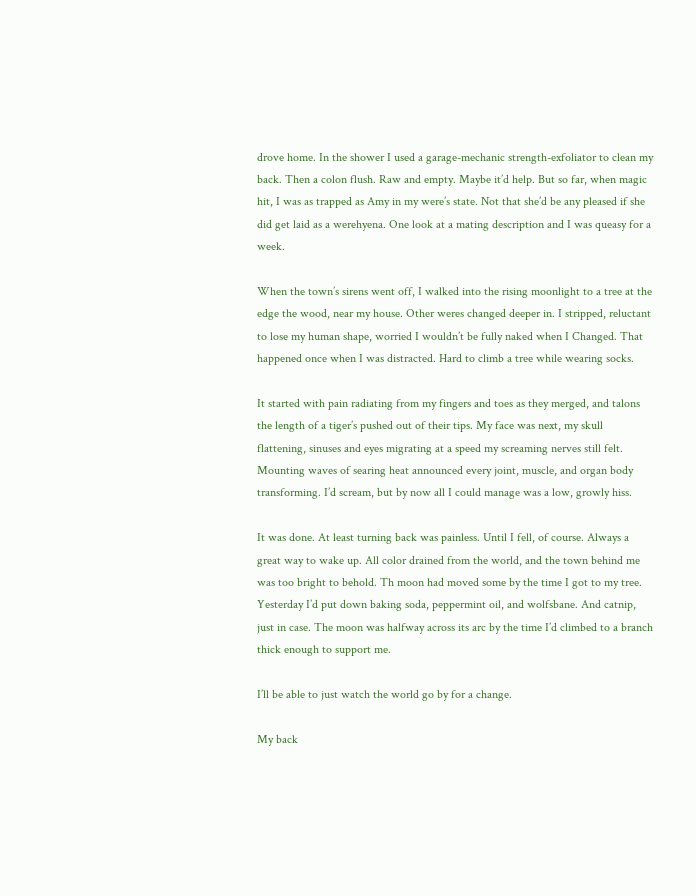drove home. In the shower I used a garage-mechanic strength-exfoliator to clean my back. Then a colon flush. Raw and empty. Maybe it’d help. But so far, when magic hit, I was as trapped as Amy in my were’s state. Not that she’d be any pleased if she did get laid as a werehyena. One look at a mating description and I was queasy for a week.

When the town’s sirens went off, I walked into the rising moonlight to a tree at the edge the wood, near my house. Other weres changed deeper in. I stripped, reluctant to lose my human shape, worried I wouldn’t be fully naked when I Changed. That happened once when I was distracted. Hard to climb a tree while wearing socks.

It started with pain radiating from my fingers and toes as they merged, and talons the length of a tiger’s pushed out of their tips. My face was next, my skull flattening, sinuses and eyes migrating at a speed my screaming nerves still felt. Mounting waves of searing heat announced every joint, muscle, and organ body transforming. I’d scream, but by now all I could manage was a low, growly hiss.

It was done. At least turning back was painless. Until I fell, of course. Always a great way to wake up. All color drained from the world, and the town behind me was too bright to behold. Th moon had moved some by the time I got to my tree. Yesterday I’d put down baking soda, peppermint oil, and wolfsbane. And catnip, just in case. The moon was halfway across its arc by the time I’d climbed to a branch thick enough to support me.

I’ll be able to just watch the world go by for a change.

My back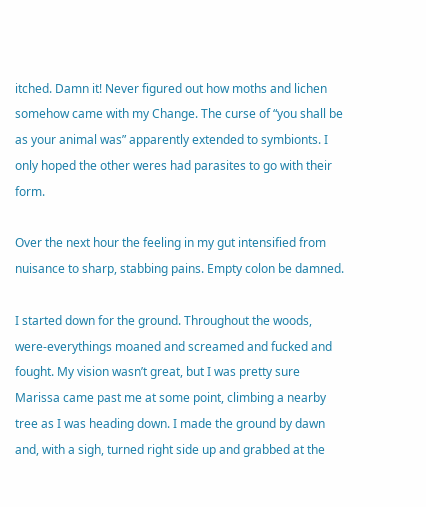itched. Damn it! Never figured out how moths and lichen somehow came with my Change. The curse of “you shall be as your animal was” apparently extended to symbionts. I only hoped the other weres had parasites to go with their form.

Over the next hour the feeling in my gut intensified from nuisance to sharp, stabbing pains. Empty colon be damned.

I started down for the ground. Throughout the woods, were-everythings moaned and screamed and fucked and fought. My vision wasn’t great, but I was pretty sure Marissa came past me at some point, climbing a nearby tree as I was heading down. I made the ground by dawn and, with a sigh, turned right side up and grabbed at the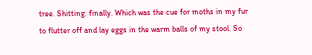tree. Shitting: finally. Which was the cue for moths in my fur to flutter off and lay eggs in the warm balls of my stool. So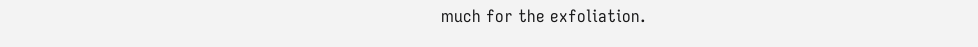much for the exfoliation.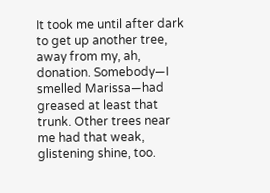It took me until after dark to get up another tree, away from my, ah, donation. Somebody—I smelled Marissa—had greased at least that trunk. Other trees near me had that weak, glistening shine, too.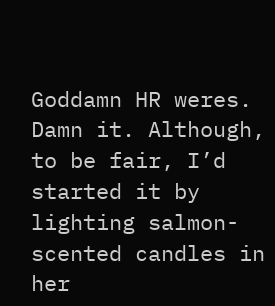Goddamn HR weres. Damn it. Although, to be fair, I’d started it by lighting salmon-scented candles in her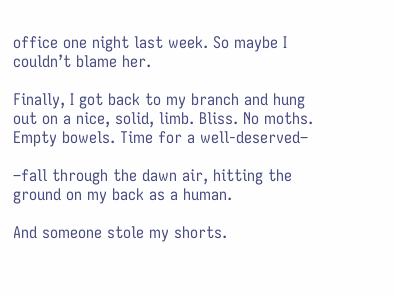office one night last week. So maybe I couldn’t blame her.

Finally, I got back to my branch and hung out on a nice, solid, limb. Bliss. No moths. Empty bowels. Time for a well-deserved–

–fall through the dawn air, hitting the ground on my back as a human.

And someone stole my shorts.